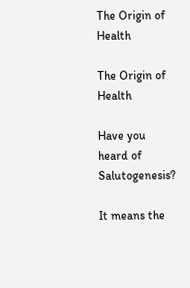The Origin of Health

The Origin of Health

Have you heard of Salutogenesis?

It means the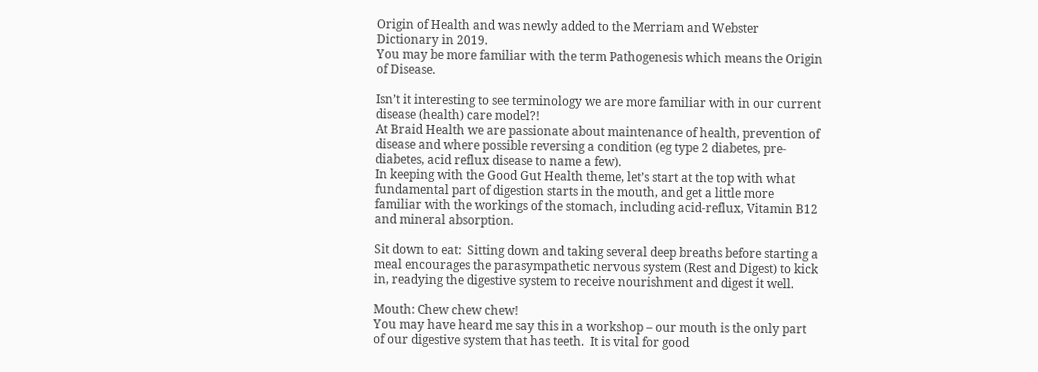Origin of Health and was newly added to the Merriam and Webster Dictionary in 2019.
You may be more familiar with the term Pathogenesis which means the Origin of Disease.

Isn’t it interesting to see terminology we are more familiar with in our current disease (health) care model?!
At Braid Health we are passionate about maintenance of health, prevention of disease and where possible reversing a condition (eg type 2 diabetes, pre-diabetes, acid reflux disease to name a few).
In keeping with the Good Gut Health theme, let’s start at the top with what fundamental part of digestion starts in the mouth, and get a little more familiar with the workings of the stomach, including acid-reflux, Vitamin B12 and mineral absorption.

Sit down to eat:  Sitting down and taking several deep breaths before starting a meal encourages the parasympathetic nervous system (Rest and Digest) to kick in, readying the digestive system to receive nourishment and digest it well.

Mouth: Chew chew chew!
You may have heard me say this in a workshop – our mouth is the only part of our digestive system that has teeth.  It is vital for good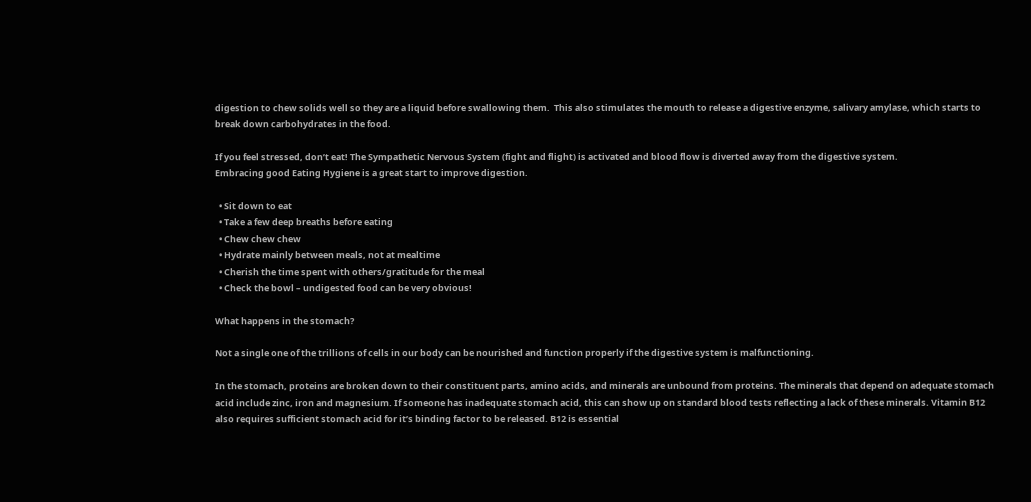digestion to chew solids well so they are a liquid before swallowing them.  This also stimulates the mouth to release a digestive enzyme, salivary amylase, which starts to break down carbohydrates in the food.

If you feel stressed, don’t eat! The Sympathetic Nervous System (fight and flight) is activated and blood flow is diverted away from the digestive system.
Embracing good Eating Hygiene is a great start to improve digestion.

  • Sit down to eat
  • Take a few deep breaths before eating
  • Chew chew chew
  • Hydrate mainly between meals, not at mealtime
  • Cherish the time spent with others/gratitude for the meal
  • Check the bowl – undigested food can be very obvious!

What happens in the stomach?

Not a single one of the trillions of cells in our body can be nourished and function properly if the digestive system is malfunctioning.

In the stomach, proteins are broken down to their constituent parts, amino acids, and minerals are unbound from proteins. The minerals that depend on adequate stomach acid include zinc, iron and magnesium. If someone has inadequate stomach acid, this can show up on standard blood tests reflecting a lack of these minerals. Vitamin B12 also requires sufficient stomach acid for it’s binding factor to be released. B12 is essential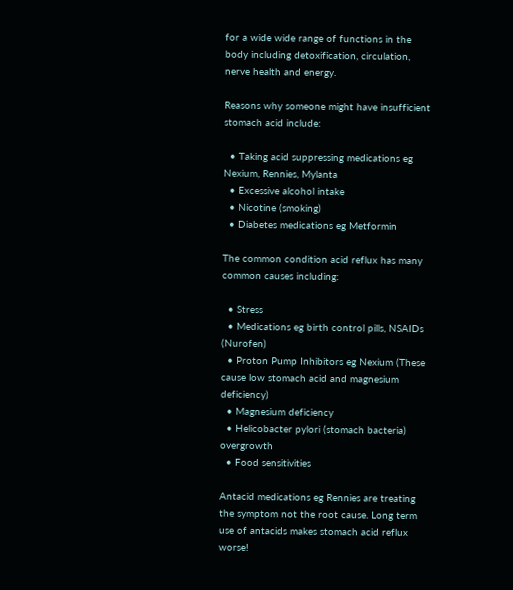for a wide wide range of functions in the body including detoxification, circulation, nerve health and energy.

Reasons why someone might have insufficient stomach acid include:

  • Taking acid suppressing medications eg Nexium, Rennies, Mylanta
  • Excessive alcohol intake
  • Nicotine (smoking)
  • Diabetes medications eg Metformin

The common condition acid reflux has many common causes including:

  • Stress
  • Medications eg birth control pills, NSAIDs (Nurofen)
  • Proton Pump Inhibitors eg Nexium (These cause low stomach acid and magnesium deficiency)
  • Magnesium deficiency
  • Helicobacter pylori (stomach bacteria) overgrowth
  • Food sensitivities

Antacid medications eg Rennies are treating the symptom not the root cause. Long term use of antacids makes stomach acid reflux worse!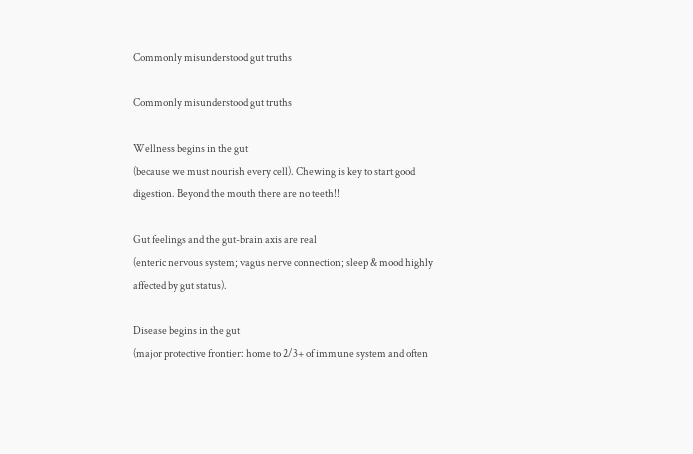Commonly misunderstood gut truths

Commonly misunderstood gut truths

Wellness begins in the gut
(because we must nourish every cell). Chewing is key to start good digestion. Beyond the mouth there are no teeth!!

Gut feelings and the gut-brain axis are real
(enteric nervous system; vagus nerve connection; sleep & mood highly affected by gut status).

Disease begins in the gut
(major protective frontier: home to 2/3+ of immune system and often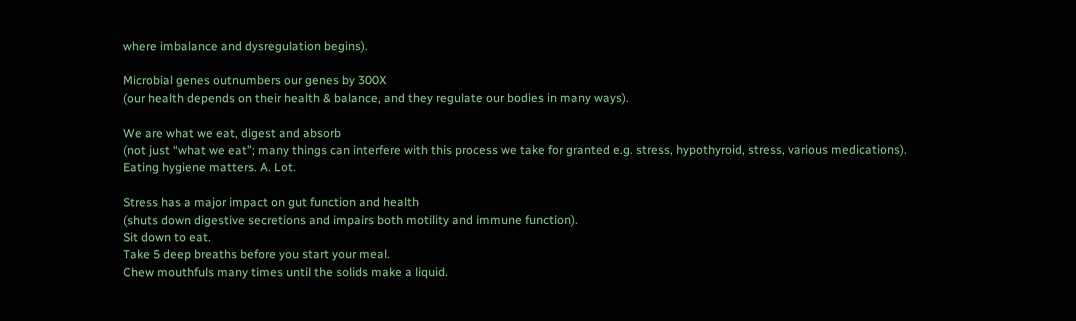where imbalance and dysregulation begins).

Microbial genes outnumbers our genes by 300X
(our health depends on their health & balance, and they regulate our bodies in many ways).

We are what we eat, digest and absorb
(not just “what we eat”; many things can interfere with this process we take for granted e.g. stress, hypothyroid, stress, various medications).
Eating hygiene matters. A. Lot.

Stress has a major impact on gut function and health
(shuts down digestive secretions and impairs both motility and immune function).
Sit down to eat.
Take 5 deep breaths before you start your meal.
Chew mouthfuls many times until the solids make a liquid.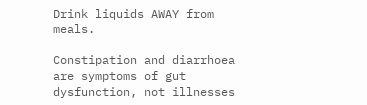Drink liquids AWAY from meals.

Constipation and diarrhoea are symptoms of gut dysfunction, not illnesses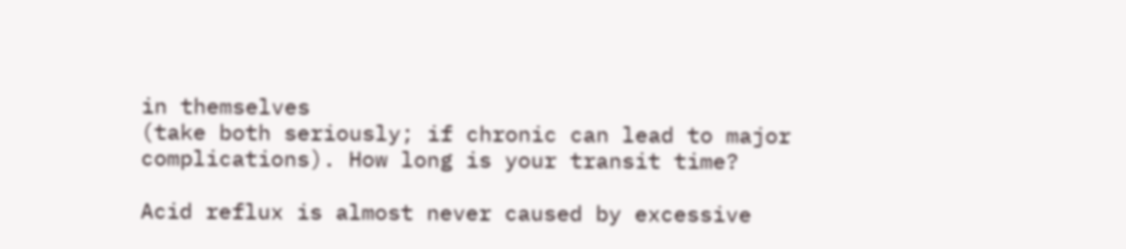in themselves
(take both seriously; if chronic can lead to major
complications). How long is your transit time?

Acid reflux is almost never caused by excessive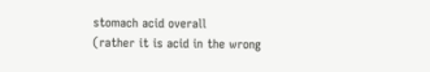stomach acid overall
(rather it is acid in the wrong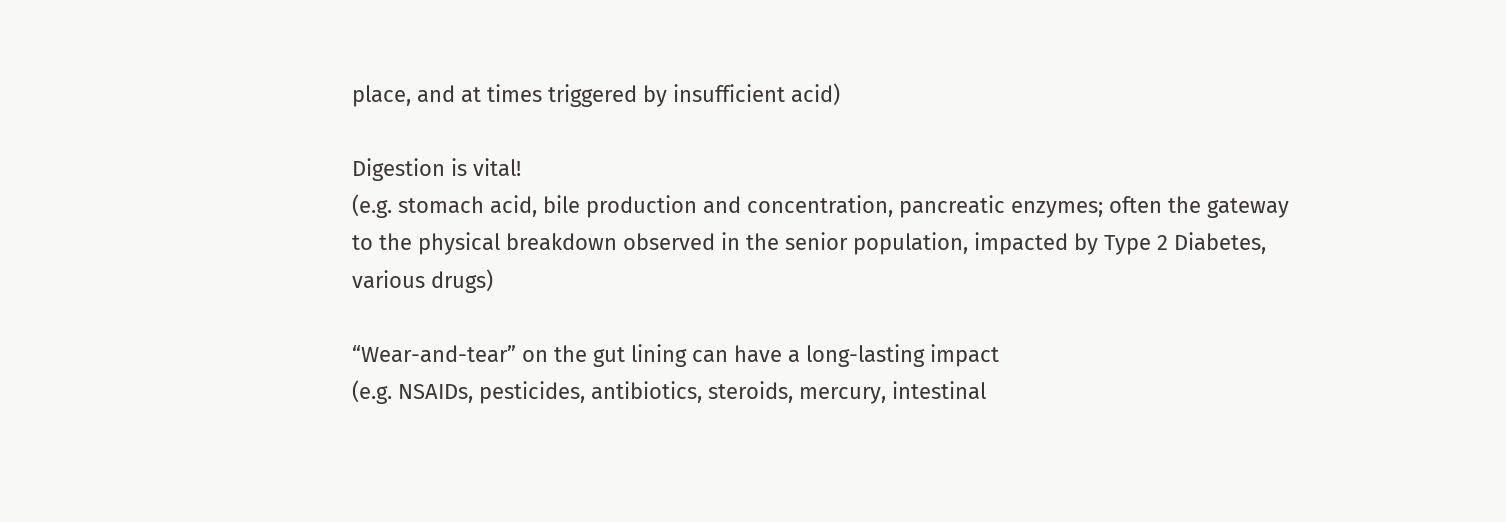place, and at times triggered by insufficient acid)

Digestion is vital!
(e.g. stomach acid, bile production and concentration, pancreatic enzymes; often the gateway to the physical breakdown observed in the senior population, impacted by Type 2 Diabetes, various drugs)

“Wear-and-tear” on the gut lining can have a long-lasting impact
(e.g. NSAIDs, pesticides, antibiotics, steroids, mercury, intestinal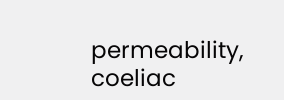permeability, coeliac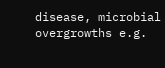disease, microbial overgrowths e.g.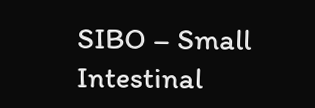SIBO – Small Intestinal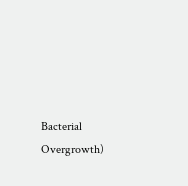Bacterial Overgrowth)